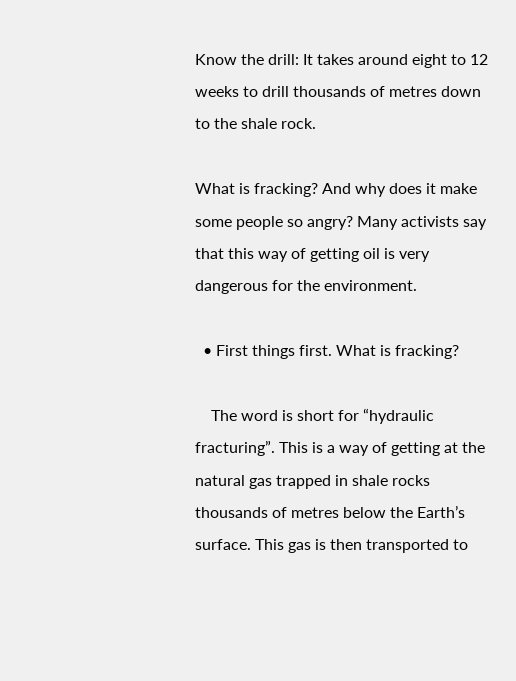Know the drill: It takes around eight to 12 weeks to drill thousands of metres down to the shale rock.

What is fracking? And why does it make some people so angry? Many activists say that this way of getting oil is very dangerous for the environment.

  • First things first. What is fracking?

    The word is short for “hydraulic fracturing”. This is a way of getting at the natural gas trapped in shale rocks thousands of metres below the Earth’s surface. This gas is then transported to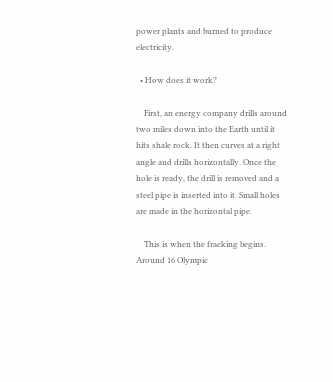power plants and burned to produce electricity.

  • How does it work?

    First, an energy company drills around two miles down into the Earth until it hits shale rock. It then curves at a right angle and drills horizontally. Once the hole is ready, the drill is removed and a steel pipe is inserted into it. Small holes are made in the horizontal pipe.

    This is when the fracking begins. Around 16 Olympic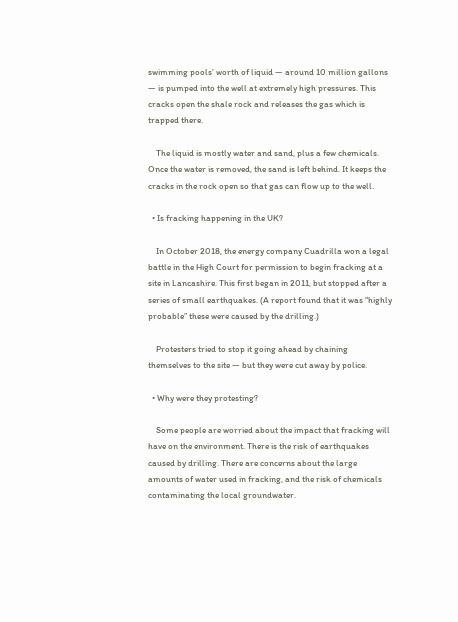swimming pools’ worth of liquid — around 10 million gallons — is pumped into the well at extremely high pressures. This cracks open the shale rock and releases the gas which is trapped there.

    The liquid is mostly water and sand, plus a few chemicals. Once the water is removed, the sand is left behind. It keeps the cracks in the rock open so that gas can flow up to the well.

  • Is fracking happening in the UK?

    In October 2018, the energy company Cuadrilla won a legal battle in the High Court for permission to begin fracking at a site in Lancashire. This first began in 2011, but stopped after a series of small earthquakes. (A report found that it was “highly probable” these were caused by the drilling.)

    Protesters tried to stop it going ahead by chaining themselves to the site — but they were cut away by police.

  • Why were they protesting?

    Some people are worried about the impact that fracking will have on the environment. There is the risk of earthquakes caused by drilling. There are concerns about the large amounts of water used in fracking, and the risk of chemicals contaminating the local groundwater.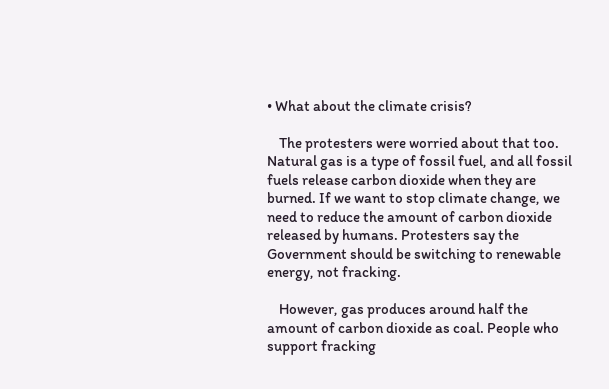• What about the climate crisis?

    The protesters were worried about that too. Natural gas is a type of fossil fuel, and all fossil fuels release carbon dioxide when they are burned. If we want to stop climate change, we need to reduce the amount of carbon dioxide released by humans. Protesters say the Government should be switching to renewable energy, not fracking.

    However, gas produces around half the amount of carbon dioxide as coal. People who support fracking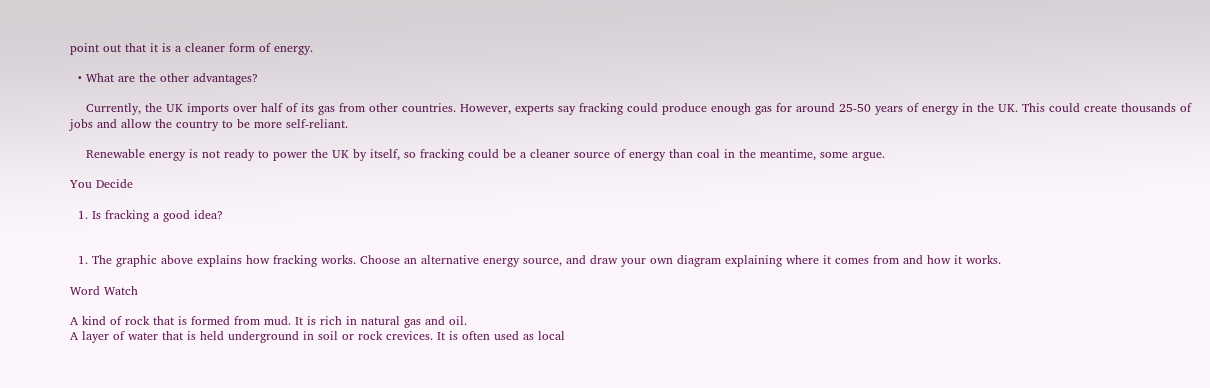point out that it is a cleaner form of energy.

  • What are the other advantages?

    Currently, the UK imports over half of its gas from other countries. However, experts say fracking could produce enough gas for around 25-50 years of energy in the UK. This could create thousands of jobs and allow the country to be more self-reliant.

    Renewable energy is not ready to power the UK by itself, so fracking could be a cleaner source of energy than coal in the meantime, some argue.

You Decide

  1. Is fracking a good idea?


  1. The graphic above explains how fracking works. Choose an alternative energy source, and draw your own diagram explaining where it comes from and how it works.

Word Watch

A kind of rock that is formed from mud. It is rich in natural gas and oil.
A layer of water that is held underground in soil or rock crevices. It is often used as local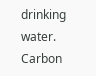drinking water.
Carbon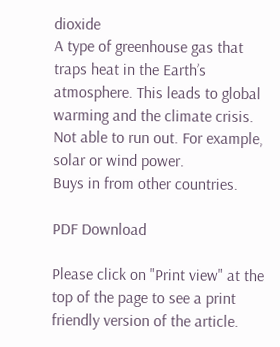dioxide
A type of greenhouse gas that traps heat in the Earth’s atmosphere. This leads to global warming and the climate crisis.
Not able to run out. For example, solar or wind power.
Buys in from other countries.

PDF Download

Please click on "Print view" at the top of the page to see a print friendly version of the article.